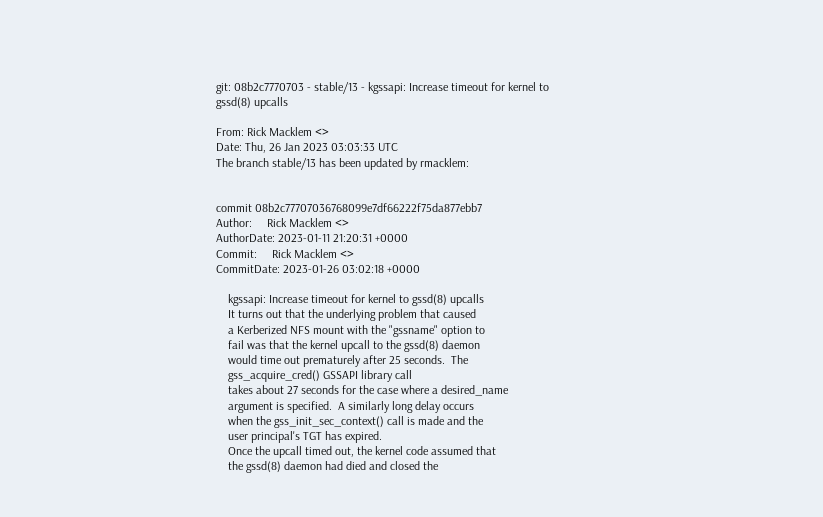git: 08b2c7770703 - stable/13 - kgssapi: Increase timeout for kernel to gssd(8) upcalls

From: Rick Macklem <>
Date: Thu, 26 Jan 2023 03:03:33 UTC
The branch stable/13 has been updated by rmacklem:


commit 08b2c77707036768099e7df66222f75da877ebb7
Author:     Rick Macklem <>
AuthorDate: 2023-01-11 21:20:31 +0000
Commit:     Rick Macklem <>
CommitDate: 2023-01-26 03:02:18 +0000

    kgssapi: Increase timeout for kernel to gssd(8) upcalls
    It turns out that the underlying problem that caused
    a Kerberized NFS mount with the "gssname" option to
    fail was that the kernel upcall to the gssd(8) daemon
    would time out prematurely after 25 seconds.  The
    gss_acquire_cred() GSSAPI library call
    takes about 27 seconds for the case where a desired_name
    argument is specified.  A similarly long delay occurs
    when the gss_init_sec_context() call is made and the
    user principal's TGT has expired.
    Once the upcall timed out, the kernel code assumed that
    the gssd(8) daemon had died and closed the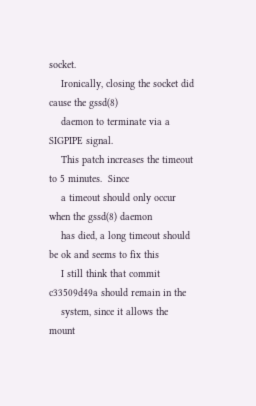socket.
    Ironically, closing the socket did cause the gssd(8)
    daemon to terminate via a SIGPIPE signal.
    This patch increases the timeout to 5 minutes.  Since
    a timeout should only occur when the gssd(8) daemon
    has died, a long timeout should be ok and seems to fix this
    I still think that commit c33509d49a should remain in the
    system, since it allows the mount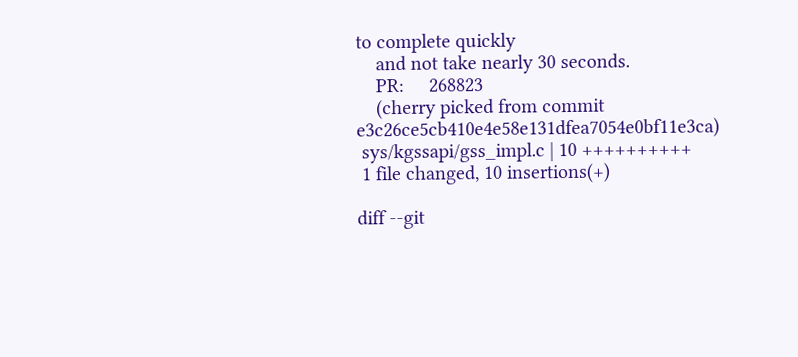to complete quickly
    and not take nearly 30 seconds.
    PR:     268823
    (cherry picked from commit e3c26ce5cb410e4e58e131dfea7054e0bf11e3ca)
 sys/kgssapi/gss_impl.c | 10 ++++++++++
 1 file changed, 10 insertions(+)

diff --git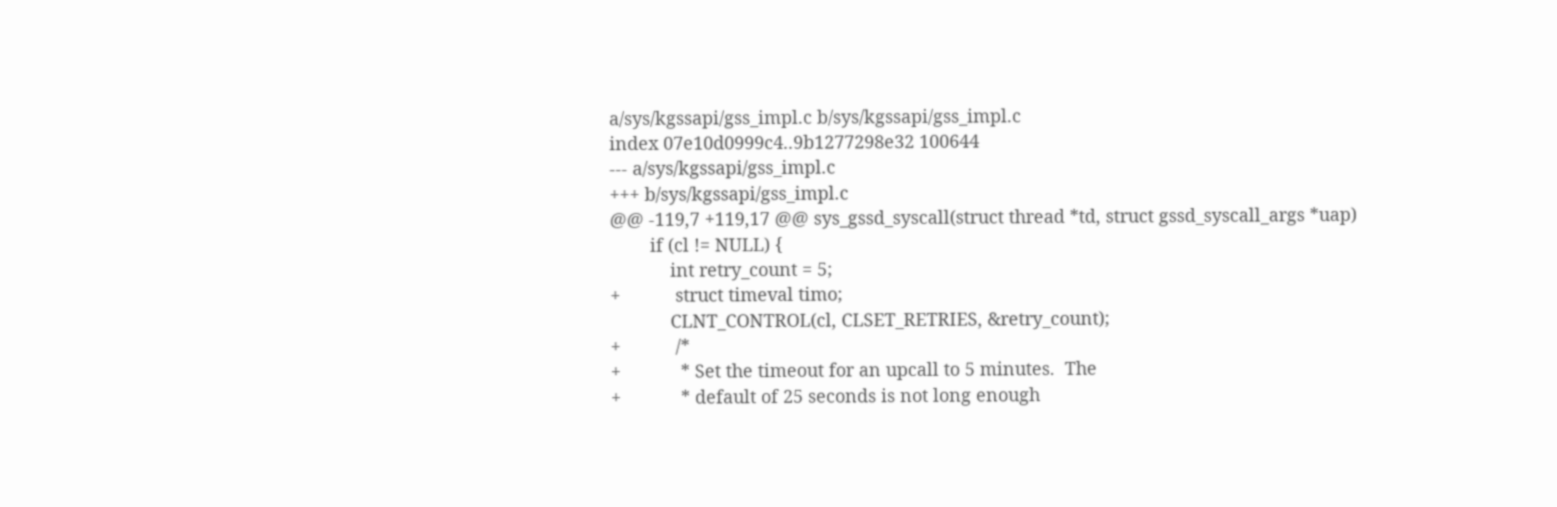a/sys/kgssapi/gss_impl.c b/sys/kgssapi/gss_impl.c
index 07e10d0999c4..9b1277298e32 100644
--- a/sys/kgssapi/gss_impl.c
+++ b/sys/kgssapi/gss_impl.c
@@ -119,7 +119,17 @@ sys_gssd_syscall(struct thread *td, struct gssd_syscall_args *uap)
        if (cl != NULL) {
            int retry_count = 5;
+           struct timeval timo;
            CLNT_CONTROL(cl, CLSET_RETRIES, &retry_count);
+           /*
+            * Set the timeout for an upcall to 5 minutes.  The
+            * default of 25 seconds is not long enough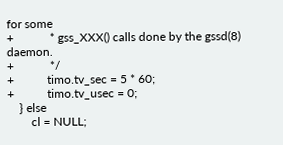for some
+            * gss_XXX() calls done by the gssd(8) daemon.
+            */
+           timo.tv_sec = 5 * 60;
+           timo.tv_usec = 0;
    } else
        cl = NULL;